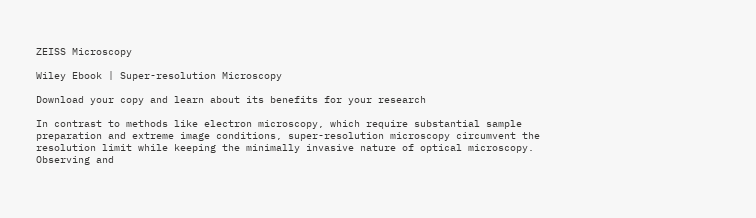ZEISS Microscopy

Wiley Ebook | Super-resolution Microscopy

Download your copy and learn about its benefits for your research

In contrast to methods like electron microscopy, which require substantial sample preparation and extreme image conditions, super-resolution microscopy circumvent the resolution limit while keeping the minimally invasive nature of optical microscopy. Observing and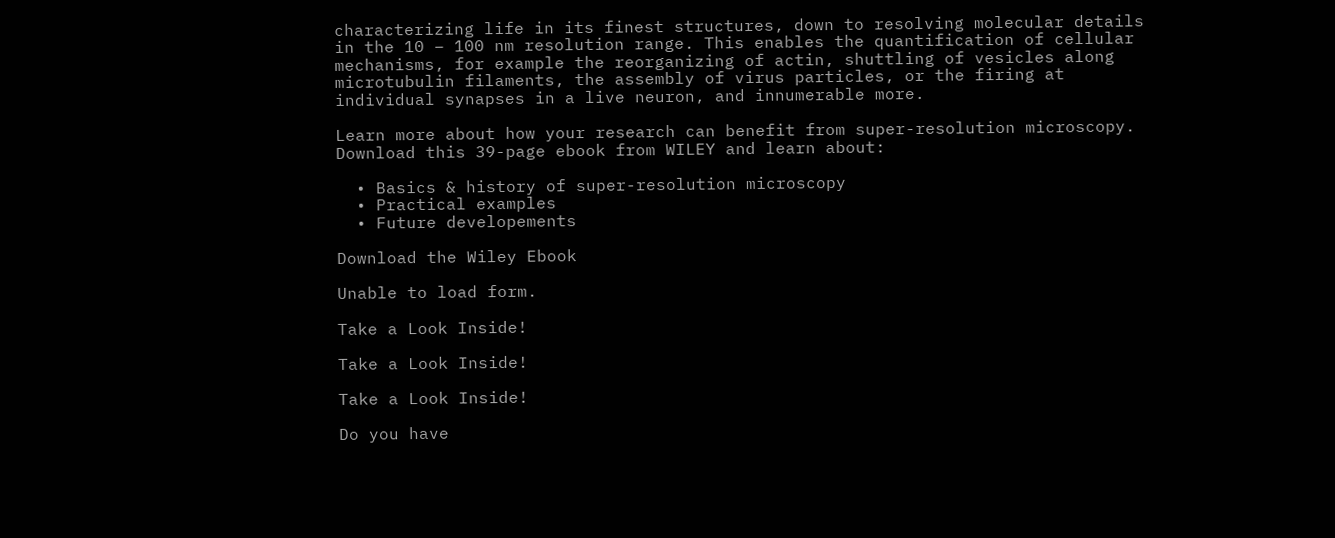characterizing life in its finest structures, down to resolving molecular details in the 10 – 100 nm resolution range. This enables the quantification of cellular mechanisms, for example the reorganizing of actin, shuttling of vesicles along microtubulin filaments, the assembly of virus particles, or the firing at individual synapses in a live neuron, and innumerable more.

Learn more about how your research can benefit from super-resolution microscopy. Download this 39-page ebook from WILEY and learn about:

  • Basics & history of super-resolution microscopy
  • Practical examples
  • Future developements

Download the Wiley Ebook

Unable to load form.

Take a Look Inside!

Take a Look Inside!

Take a Look Inside!

Do you have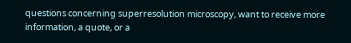questions concerning superresolution microscopy, want to receive more information, a quote, or a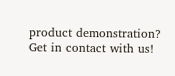product demonstration?
Get in contact with us!